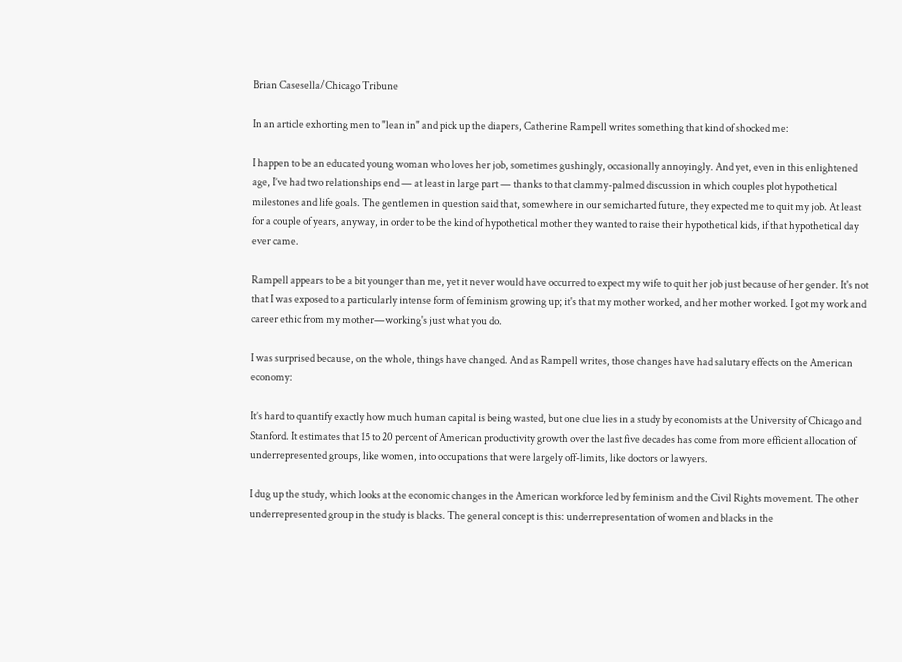Brian Casesella/Chicago Tribune

In an article exhorting men to "lean in" and pick up the diapers, Catherine Rampell writes something that kind of shocked me:

I happen to be an educated young woman who loves her job, sometimes gushingly, occasionally annoyingly. And yet, even in this enlightened age, I’ve had two relationships end — at least in large part — thanks to that clammy-palmed discussion in which couples plot hypothetical milestones and life goals. The gentlemen in question said that, somewhere in our semicharted future, they expected me to quit my job. At least for a couple of years, anyway, in order to be the kind of hypothetical mother they wanted to raise their hypothetical kids, if that hypothetical day ever came.

Rampell appears to be a bit younger than me, yet it never would have occurred to expect my wife to quit her job just because of her gender. It's not that I was exposed to a particularly intense form of feminism growing up; it's that my mother worked, and her mother worked. I got my work and career ethic from my mother—working's just what you do.

I was surprised because, on the whole, things have changed. And as Rampell writes, those changes have had salutary effects on the American economy:

It’s hard to quantify exactly how much human capital is being wasted, but one clue lies in a study by economists at the University of Chicago and Stanford. It estimates that 15 to 20 percent of American productivity growth over the last five decades has come from more efficient allocation of underrepresented groups, like women, into occupations that were largely off-limits, like doctors or lawyers.

I dug up the study, which looks at the economic changes in the American workforce led by feminism and the Civil Rights movement. The other underrepresented group in the study is blacks. The general concept is this: underrepresentation of women and blacks in the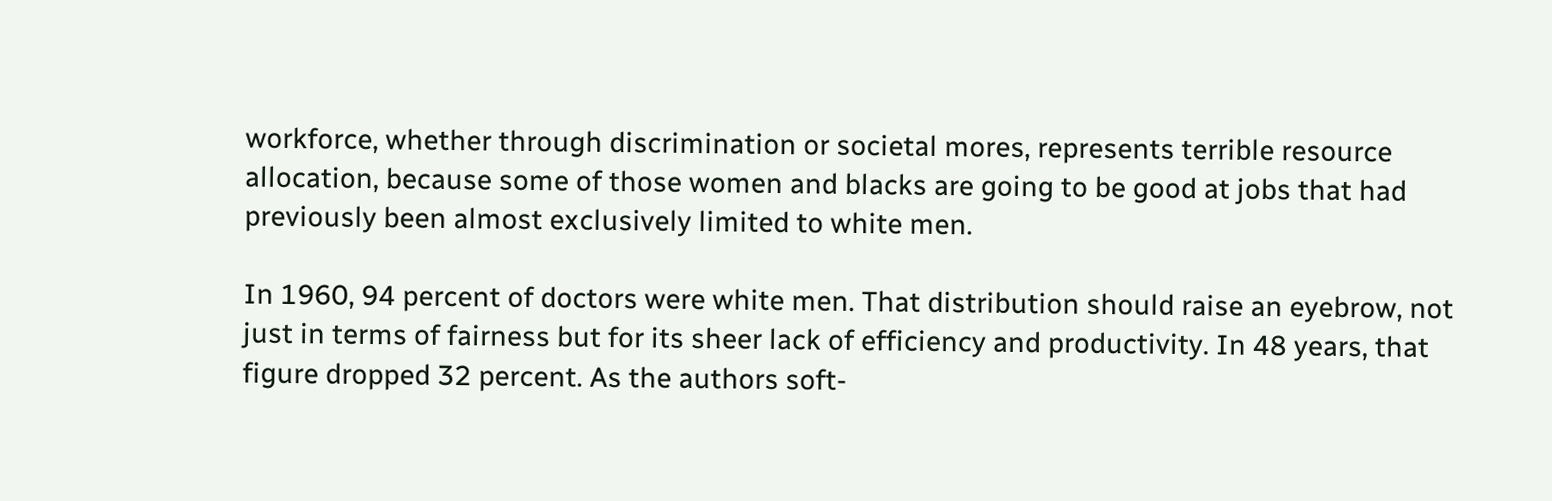workforce, whether through discrimination or societal mores, represents terrible resource allocation, because some of those women and blacks are going to be good at jobs that had previously been almost exclusively limited to white men.

In 1960, 94 percent of doctors were white men. That distribution should raise an eyebrow, not just in terms of fairness but for its sheer lack of efficiency and productivity. In 48 years, that figure dropped 32 percent. As the authors soft-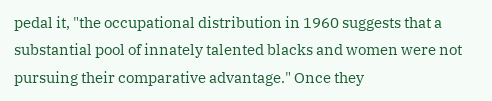pedal it, "the occupational distribution in 1960 suggests that a substantial pool of innately talented blacks and women were not pursuing their comparative advantage." Once they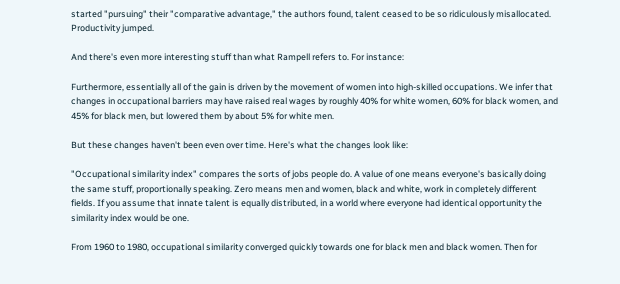started "pursuing" their "comparative advantage," the authors found, talent ceased to be so ridiculously misallocated. Productivity jumped.

And there's even more interesting stuff than what Rampell refers to. For instance:

Furthermore, essentially all of the gain is driven by the movement of women into high-skilled occupations. We infer that changes in occupational barriers may have raised real wages by roughly 40% for white women, 60% for black women, and 45% for black men, but lowered them by about 5% for white men.

But these changes haven't been even over time. Here's what the changes look like:

"Occupational similarity index" compares the sorts of jobs people do. A value of one means everyone's basically doing the same stuff, proportionally speaking. Zero means men and women, black and white, work in completely different fields. If you assume that innate talent is equally distributed, in a world where everyone had identical opportunity the similarity index would be one.

From 1960 to 1980, occupational similarity converged quickly towards one for black men and black women. Then for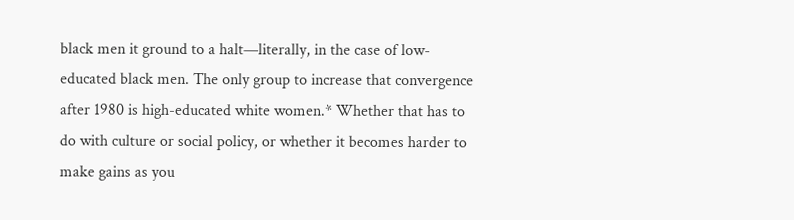black men it ground to a halt—literally, in the case of low-educated black men. The only group to increase that convergence after 1980 is high-educated white women.* Whether that has to do with culture or social policy, or whether it becomes harder to make gains as you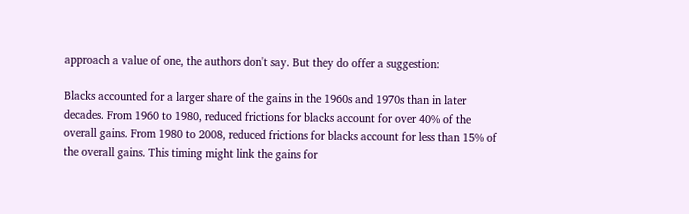approach a value of one, the authors don't say. But they do offer a suggestion:

Blacks accounted for a larger share of the gains in the 1960s and 1970s than in later decades. From 1960 to 1980, reduced frictions for blacks account for over 40% of the overall gains. From 1980 to 2008, reduced frictions for blacks account for less than 15% of the overall gains. This timing might link the gains for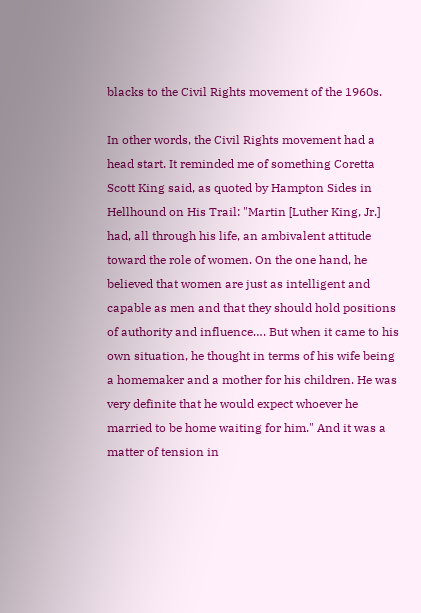blacks to the Civil Rights movement of the 1960s.

In other words, the Civil Rights movement had a head start. It reminded me of something Coretta Scott King said, as quoted by Hampton Sides in Hellhound on His Trail: "Martin [Luther King, Jr.] had, all through his life, an ambivalent attitude toward the role of women. On the one hand, he believed that women are just as intelligent and capable as men and that they should hold positions of authority and influence…. But when it came to his own situation, he thought in terms of his wife being a homemaker and a mother for his children. He was very definite that he would expect whoever he married to be home waiting for him." And it was a matter of tension in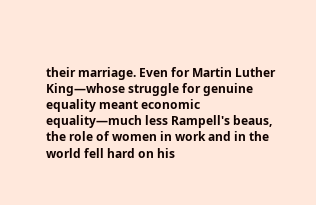their marriage. Even for Martin Luther King—whose struggle for genuine equality meant economic equality—much less Rampell's beaus, the role of women in work and in the world fell hard on his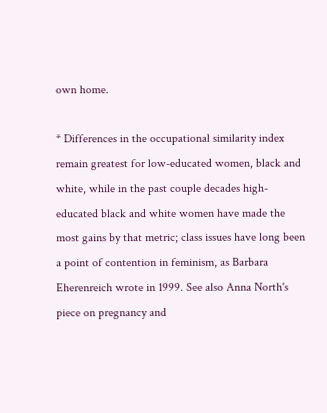own home.

* Differences in the occupational similarity index remain greatest for low-educated women, black and white, while in the past couple decades high-educated black and white women have made the most gains by that metric; class issues have long been a point of contention in feminism, as Barbara Eherenreich wrote in 1999. See also Anna North's piece on pregnancy and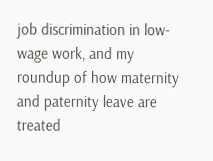job discrimination in low-wage work, and my roundup of how maternity and paternity leave are treated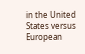in the United States versus European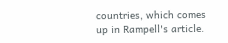countries, which comes up in Rampell's article.